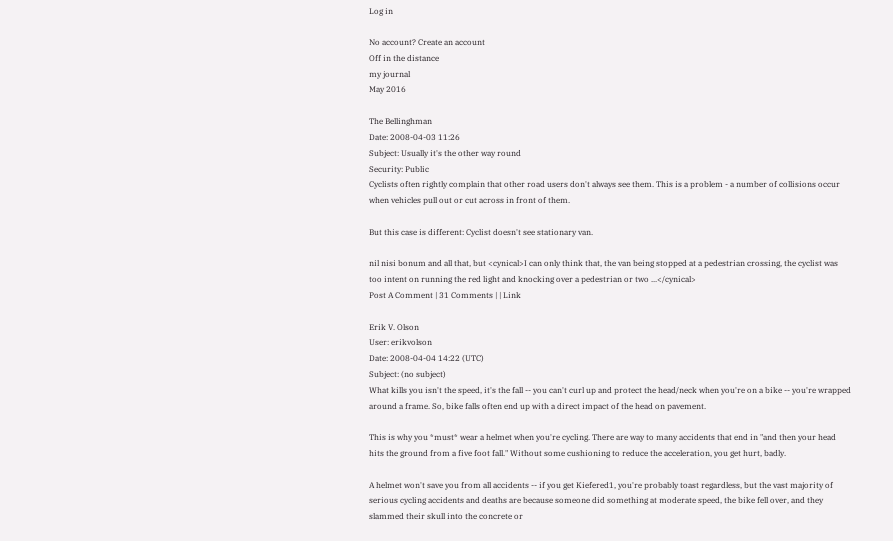Log in

No account? Create an account
Off in the distance
my journal
May 2016

The Bellinghman
Date: 2008-04-03 11:26
Subject: Usually it's the other way round
Security: Public
Cyclists often rightly complain that other road users don't always see them. This is a problem - a number of collisions occur when vehicles pull out or cut across in front of them.

But this case is different: Cyclist doesn't see stationary van.

nil nisi bonum and all that, but <cynical>I can only think that, the van being stopped at a pedestrian crossing, the cyclist was too intent on running the red light and knocking over a pedestrian or two ...</cynical>
Post A Comment | 31 Comments | | Link

Erik V. Olson
User: erikvolson
Date: 2008-04-04 14:22 (UTC)
Subject: (no subject)
What kills you isn't the speed, it's the fall -- you can't curl up and protect the head/neck when you're on a bike -- you're wrapped around a frame. So, bike falls often end up with a direct impact of the head on pavement.

This is why you *must* wear a helmet when you're cycling. There are way to many accidents that end in "and then your head hits the ground from a five foot fall." Without some cushioning to reduce the acceleration, you get hurt, badly.

A helmet won't save you from all accidents -- if you get Kiefered1, you're probably toast regardless, but the vast majority of serious cycling accidents and deaths are because someone did something at moderate speed, the bike fell over, and they slammed their skull into the concrete or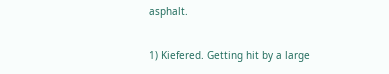asphalt.

1) Kiefered. Getting hit by a large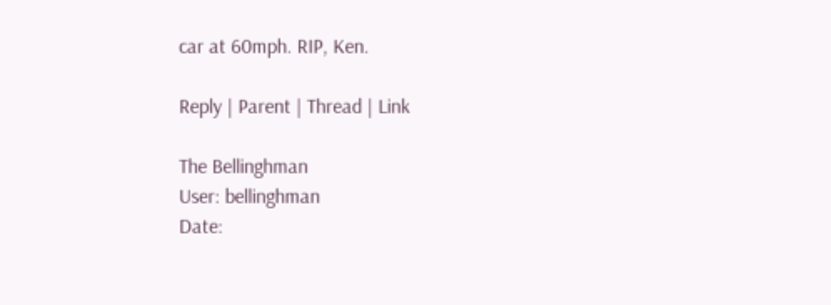car at 60mph. RIP, Ken.

Reply | Parent | Thread | Link

The Bellinghman
User: bellinghman
Date: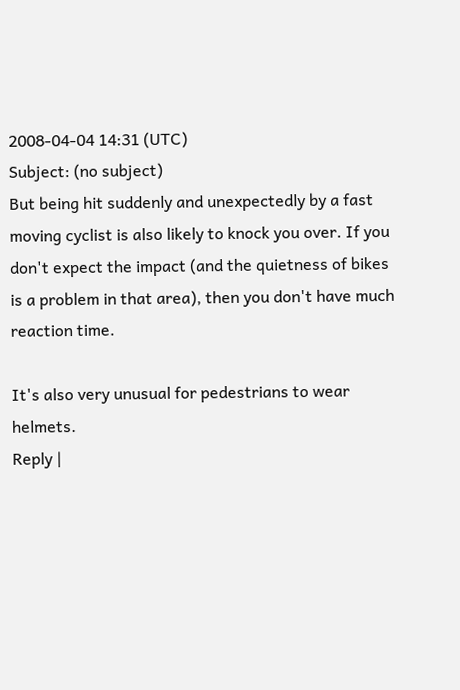2008-04-04 14:31 (UTC)
Subject: (no subject)
But being hit suddenly and unexpectedly by a fast moving cyclist is also likely to knock you over. If you don't expect the impact (and the quietness of bikes is a problem in that area), then you don't have much reaction time.

It's also very unusual for pedestrians to wear helmets.
Reply |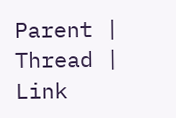Parent | Thread | Link